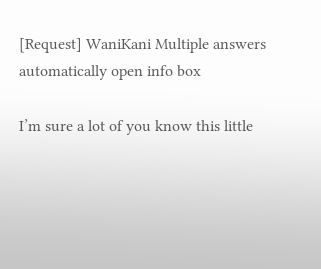[Request] WaniKani Multiple answers automatically open info box

I’m sure a lot of you know this little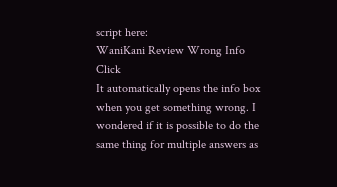script here:
WaniKani Review Wrong Info Click
It automatically opens the info box when you get something wrong. I wondered if it is possible to do the same thing for multiple answers as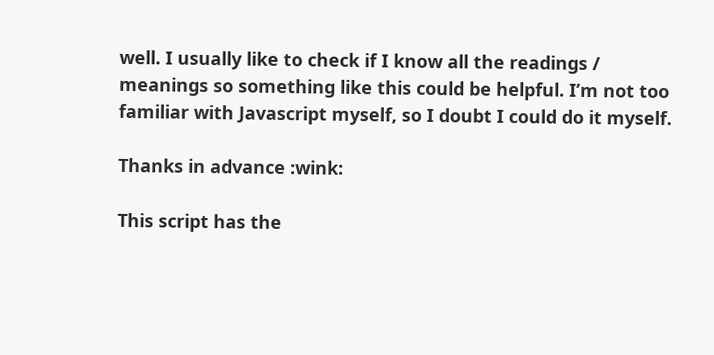well. I usually like to check if I know all the readings / meanings so something like this could be helpful. I’m not too familiar with Javascript myself, so I doubt I could do it myself.

Thanks in advance :wink:

This script has the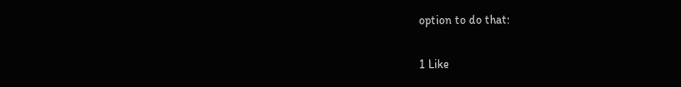option to do that:

1 Like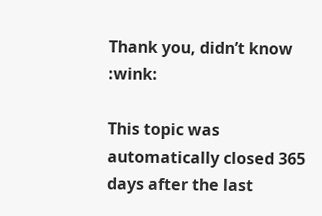Thank you, didn’t know :wink:

This topic was automatically closed 365 days after the last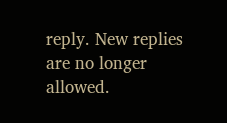reply. New replies are no longer allowed.